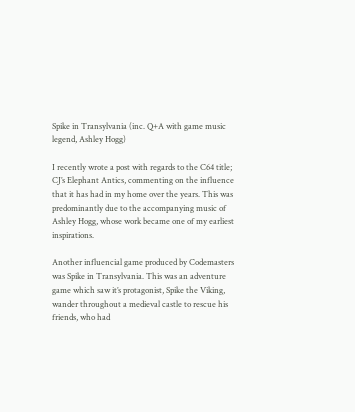Spike in Transylvania (inc. Q+A with game music legend, Ashley Hogg)

I recently wrote a post with regards to the C64 title; CJ’s Elephant Antics, commenting on the influence that it has had in my home over the years. This was predominantly due to the accompanying music of Ashley Hogg, whose work became one of my earliest inspirations.

Another influencial game produced by Codemasters was Spike in Transylvania. This was an adventure game which saw it’s protagonist, Spike the Viking, wander throughout a medieval castle to rescue his friends, who had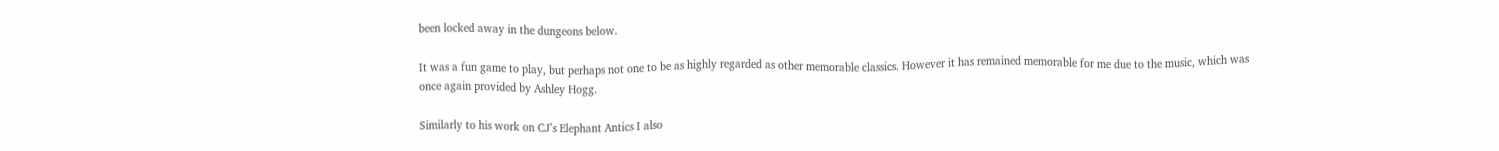been locked away in the dungeons below.

It was a fun game to play, but perhaps not one to be as highly regarded as other memorable classics. However it has remained memorable for me due to the music, which was once again provided by Ashley Hogg.

Similarly to his work on CJ’s Elephant Antics I also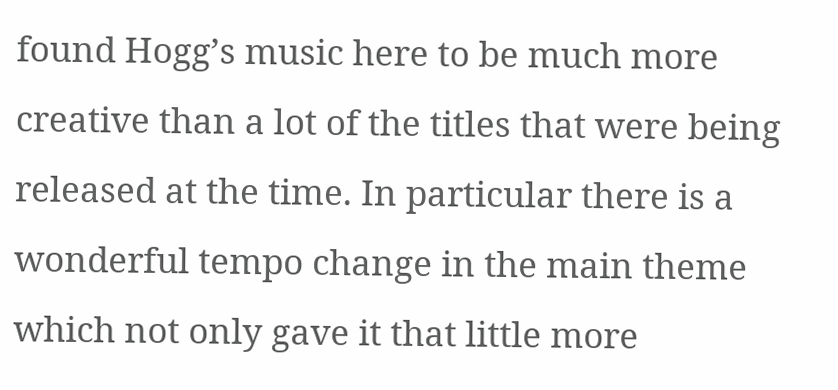found Hogg’s music here to be much more creative than a lot of the titles that were being released at the time. In particular there is a wonderful tempo change in the main theme which not only gave it that little more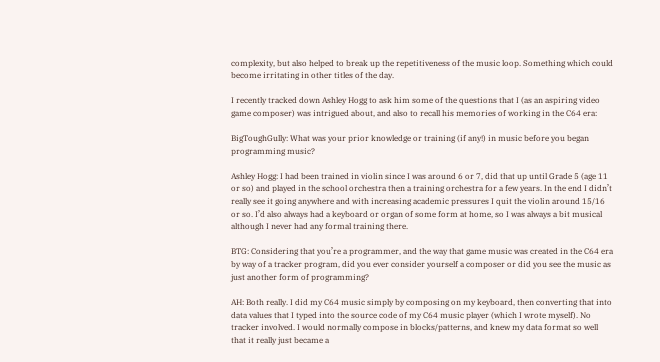complexity, but also helped to break up the repetitiveness of the music loop. Something which could become irritating in other titles of the day.

I recently tracked down Ashley Hogg to ask him some of the questions that I (as an aspiring video game composer) was intrigued about, and also to recall his memories of working in the C64 era:

BigToughGully: What was your prior knowledge or training (if any!) in music before you began programming music?

Ashley Hogg: I had been trained in violin since I was around 6 or 7, did that up until Grade 5 (age 11 or so) and played in the school orchestra then a training orchestra for a few years. In the end I didn’t really see it going anywhere and with increasing academic pressures I quit the violin around 15/16 or so. I’d also always had a keyboard or organ of some form at home, so I was always a bit musical although I never had any formal training there.

BTG: Considering that you’re a programmer, and the way that game music was created in the C64 era by way of a tracker program, did you ever consider yourself a composer or did you see the music as just another form of programming?

AH: Both really. I did my C64 music simply by composing on my keyboard, then converting that into data values that I typed into the source code of my C64 music player (which I wrote myself). No tracker involved. I would normally compose in blocks/patterns, and knew my data format so well that it really just became a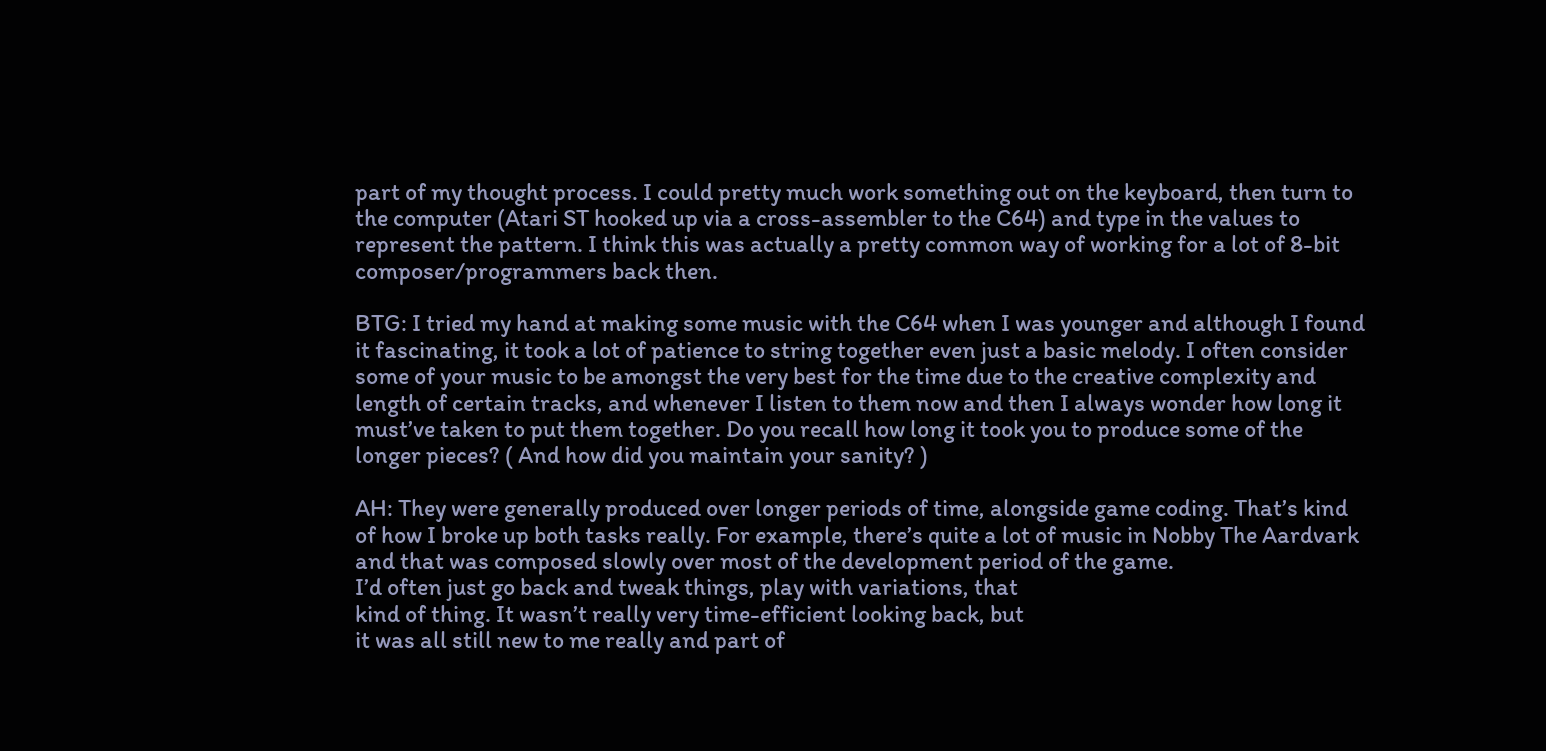part of my thought process. I could pretty much work something out on the keyboard, then turn to the computer (Atari ST hooked up via a cross-assembler to the C64) and type in the values to represent the pattern. I think this was actually a pretty common way of working for a lot of 8-bit composer/programmers back then.

BTG: I tried my hand at making some music with the C64 when I was younger and although I found it fascinating, it took a lot of patience to string together even just a basic melody. I often consider some of your music to be amongst the very best for the time due to the creative complexity and length of certain tracks, and whenever I listen to them now and then I always wonder how long it must’ve taken to put them together. Do you recall how long it took you to produce some of the longer pieces? ( And how did you maintain your sanity? )

AH: They were generally produced over longer periods of time, alongside game coding. That’s kind of how I broke up both tasks really. For example, there’s quite a lot of music in Nobby The Aardvark and that was composed slowly over most of the development period of the game.
I’d often just go back and tweak things, play with variations, that
kind of thing. It wasn’t really very time-efficient looking back, but
it was all still new to me really and part of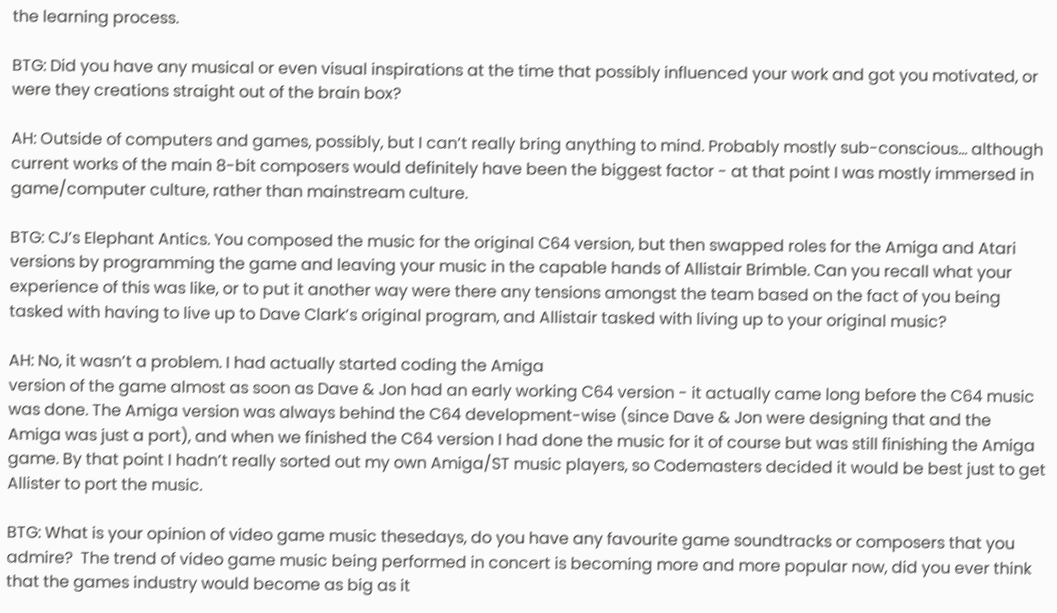the learning process.

BTG: Did you have any musical or even visual inspirations at the time that possibly influenced your work and got you motivated, or were they creations straight out of the brain box?

AH: Outside of computers and games, possibly, but I can’t really bring anything to mind. Probably mostly sub-conscious… although current works of the main 8-bit composers would definitely have been the biggest factor - at that point I was mostly immersed in game/computer culture, rather than mainstream culture.

BTG: CJ’s Elephant Antics. You composed the music for the original C64 version, but then swapped roles for the Amiga and Atari versions by programming the game and leaving your music in the capable hands of Allistair Brimble. Can you recall what your experience of this was like, or to put it another way were there any tensions amongst the team based on the fact of you being tasked with having to live up to Dave Clark’s original program, and Allistair tasked with living up to your original music?

AH: No, it wasn’t a problem. I had actually started coding the Amiga
version of the game almost as soon as Dave & Jon had an early working C64 version - it actually came long before the C64 music was done. The Amiga version was always behind the C64 development-wise (since Dave & Jon were designing that and the Amiga was just a port), and when we finished the C64 version I had done the music for it of course but was still finishing the Amiga game. By that point I hadn’t really sorted out my own Amiga/ST music players, so Codemasters decided it would be best just to get Allister to port the music.

BTG: What is your opinion of video game music thesedays, do you have any favourite game soundtracks or composers that you admire?  The trend of video game music being performed in concert is becoming more and more popular now, did you ever think that the games industry would become as big as it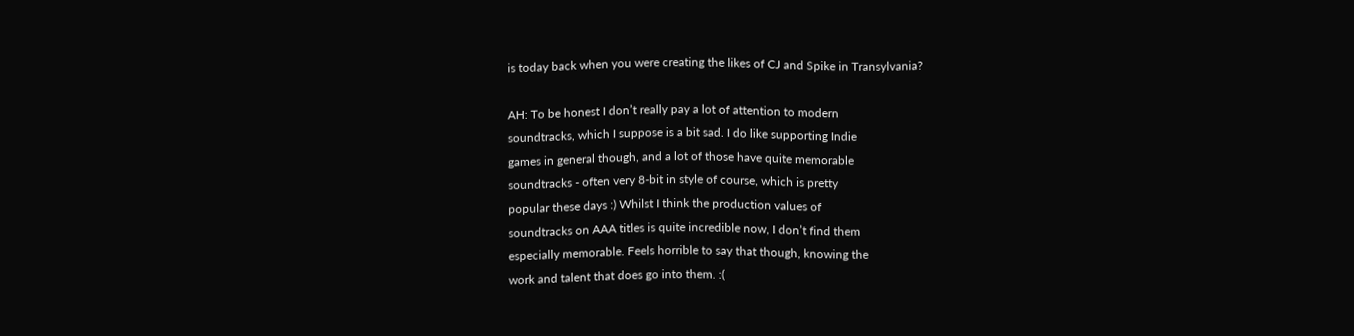is today back when you were creating the likes of CJ and Spike in Transylvania?

AH: To be honest I don’t really pay a lot of attention to modern
soundtracks, which I suppose is a bit sad. I do like supporting Indie
games in general though, and a lot of those have quite memorable
soundtracks - often very 8-bit in style of course, which is pretty
popular these days :) Whilst I think the production values of
soundtracks on AAA titles is quite incredible now, I don’t find them
especially memorable. Feels horrible to say that though, knowing the
work and talent that does go into them. :(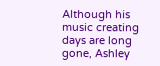Although his music creating days are long gone, Ashley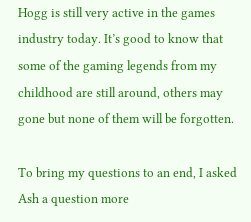Hogg is still very active in the games industry today. It’s good to know that some of the gaming legends from my childhood are still around, others may gone but none of them will be forgotten.

To bring my questions to an end, I asked Ash a question more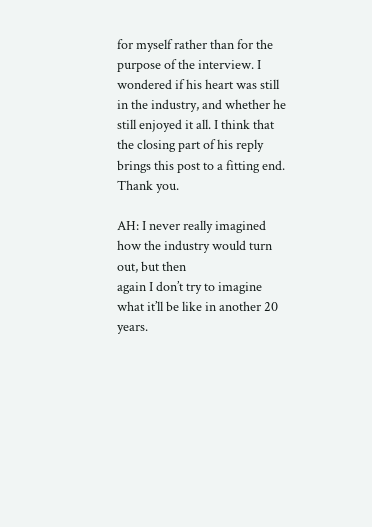for myself rather than for the purpose of the interview. I wondered if his heart was still in the industry, and whether he still enjoyed it all. I think that the closing part of his reply brings this post to a fitting end. Thank you.

AH: I never really imagined how the industry would turn out, but then
again I don’t try to imagine what it’ll be like in another 20 years.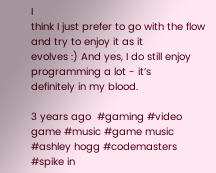I
think I just prefer to go with the flow and try to enjoy it as it
evolves :) And yes, I do still enjoy programming a lot - it’s
definitely in my blood.

3 years ago  #gaming #video game #music #game music #ashley hogg #codemasters #spike in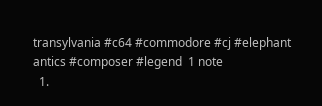transylvania #c64 #commodore #cj #elephant antics #composer #legend  1 note
  1.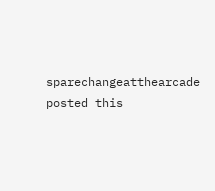sparechangeatthearcade posted this